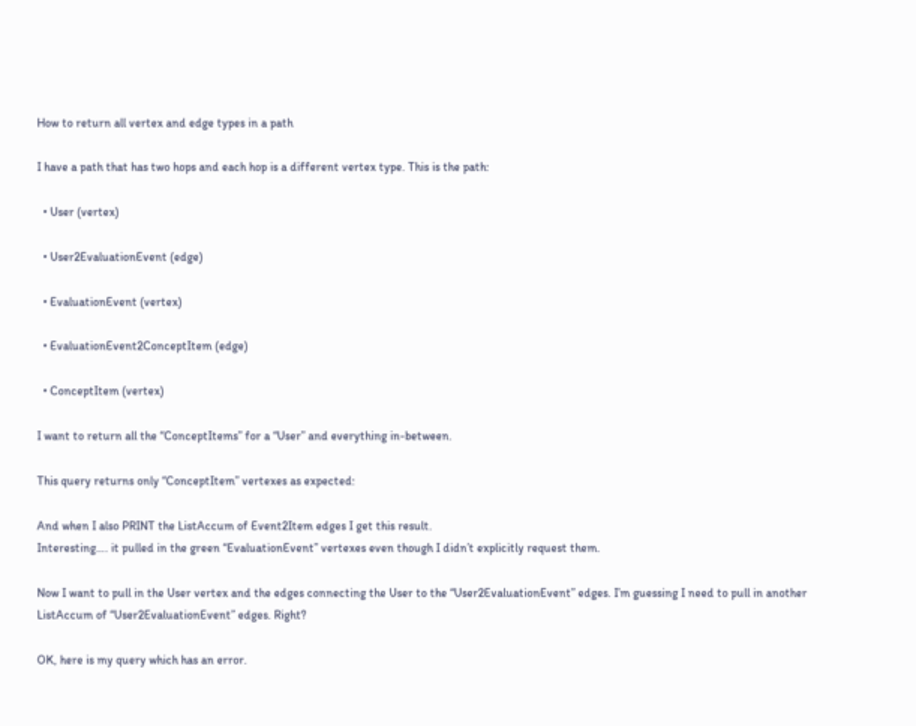How to return all vertex and edge types in a path

I have a path that has two hops and each hop is a different vertex type. This is the path:

  • User (vertex)

  • User2EvaluationEvent (edge)

  • EvaluationEvent (vertex)

  • EvaluationEvent2ConceptItem (edge)

  • ConceptItem (vertex)

I want to return all the “ConceptItems” for a “User” and everything in-between.

This query returns only “ConceptItem” vertexes as expected:

And when I also PRINT the ListAccum of Event2Item edges I get this result.
Interesting…. it pulled in the green “EvaluationEvent” vertexes even though I didn’t explicitly request them.

Now I want to pull in the User vertex and the edges connecting the User to the “User2EvaluationEvent” edges. I’m guessing I need to pull in another ListAccum of “User2EvaluationEvent” edges. Right?

OK, here is my query which has an error.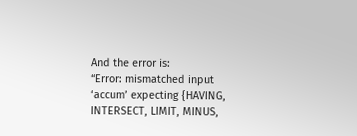And the error is:
“Error: mismatched input ‘accum’ expecting {HAVING, INTERSECT, LIMIT, MINUS,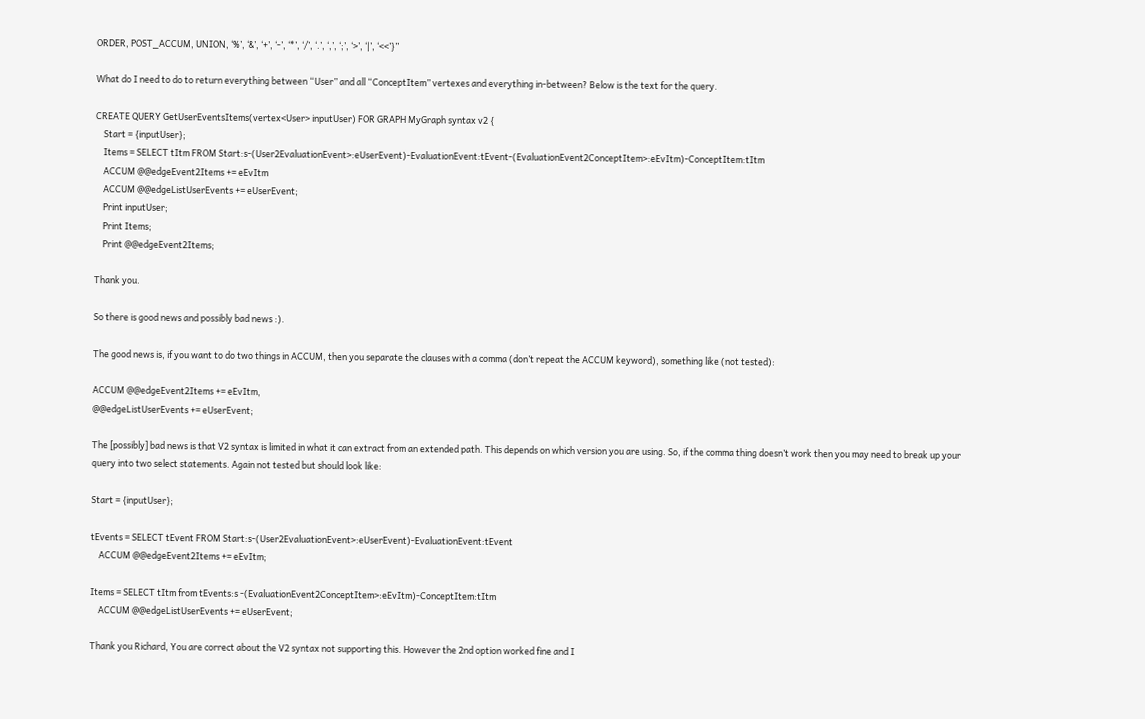ORDER, POST_ACCUM, UNION, ‘%’, ‘&’, ‘+’, ‘-’, ‘*’, ‘/’, ‘.’, ‘,’, ‘;’, ‘>’, ‘|’, ‘<<’}”

What do I need to do to return everything between “User” and all “ConceptItem” vertexes and everything in-between? Below is the text for the query.

CREATE QUERY GetUserEventsItems(vertex<User> inputUser) FOR GRAPH MyGraph syntax v2 {
    Start = {inputUser};
    Items = SELECT tItm FROM Start:s-(User2EvaluationEvent>:eUserEvent)-EvaluationEvent:tEvent-(EvaluationEvent2ConceptItem>:eEvItm)-ConceptItem:tItm
    ACCUM @@edgeEvent2Items += eEvItm
    ACCUM @@edgeListUserEvents += eUserEvent;
    Print inputUser;
    Print Items;
    Print @@edgeEvent2Items;

Thank you.

So there is good news and possibly bad news :).

The good news is, if you want to do two things in ACCUM, then you separate the clauses with a comma (don’t repeat the ACCUM keyword), something like (not tested):

ACCUM @@edgeEvent2Items += eEvItm,
@@edgeListUserEvents += eUserEvent;

The [possibly] bad news is that V2 syntax is limited in what it can extract from an extended path. This depends on which version you are using. So, if the comma thing doesn’t work then you may need to break up your query into two select statements. Again not tested but should look like:

Start = {inputUser};

tEvents = SELECT tEvent FROM Start:s-(User2EvaluationEvent>:eUserEvent)-EvaluationEvent:tEvent
    ACCUM @@edgeEvent2Items += eEvItm;

Items = SELECT tItm from tEvents:s -(EvaluationEvent2ConceptItem>:eEvItm)-ConceptItem:tItm
    ACCUM @@edgeListUserEvents += eUserEvent;

Thank you Richard, You are correct about the V2 syntax not supporting this. However the 2nd option worked fine and I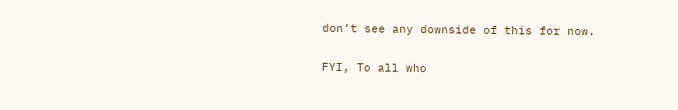don’t see any downside of this for now.

FYI, To all who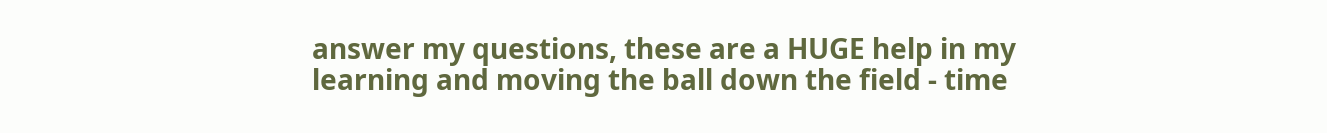answer my questions, these are a HUGE help in my learning and moving the ball down the field - time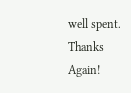well spent. Thanks Again!